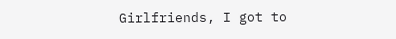Girlfriends, I got to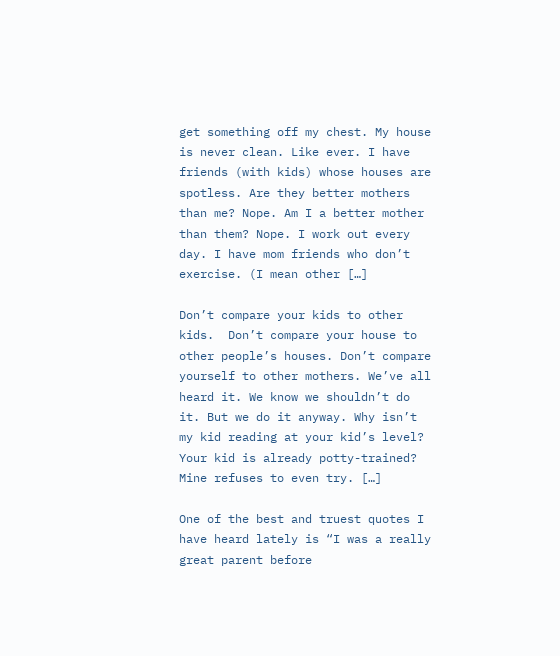get something off my chest. My house is never clean. Like ever. I have friends (with kids) whose houses are spotless. Are they better mothers than me? Nope. Am I a better mother than them? Nope. I work out every day. I have mom friends who don’t exercise. (I mean other […]

Don’t compare your kids to other kids.  Don’t compare your house to other people’s houses. Don’t compare yourself to other mothers. We’ve all heard it. We know we shouldn’t do it. But we do it anyway. Why isn’t my kid reading at your kid’s level? Your kid is already potty-trained? Mine refuses to even try. […]

One of the best and truest quotes I have heard lately is “I was a really great parent before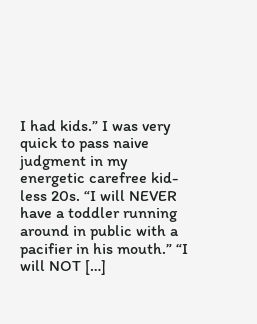I had kids.” I was very quick to pass naive judgment in my energetic carefree kid-less 20s. “I will NEVER have a toddler running around in public with a pacifier in his mouth.” “I will NOT […]